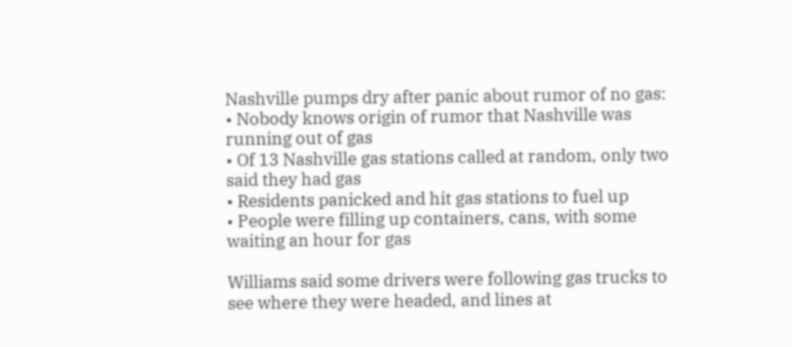Nashville pumps dry after panic about rumor of no gas:
• Nobody knows origin of rumor that Nashville was running out of gas
• Of 13 Nashville gas stations called at random, only two said they had gas
• Residents panicked and hit gas stations to fuel up
• People were filling up containers, cans, with some waiting an hour for gas

Williams said some drivers were following gas trucks to see where they were headed, and lines at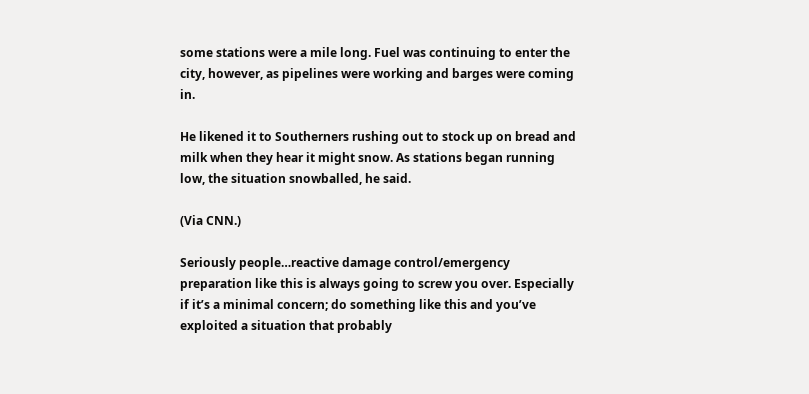some stations were a mile long. Fuel was continuing to enter the city, however, as pipelines were working and barges were coming in.

He likened it to Southerners rushing out to stock up on bread and milk when they hear it might snow. As stations began running low, the situation snowballed, he said.

(Via CNN.)

Seriously people…reactive damage control/emergency preparation like this is always going to screw you over. Especially if it’s a minimal concern; do something like this and you’ve exploited a situation that probably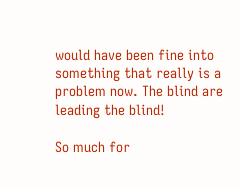would have been fine into something that really is a problem now. The blind are leading the blind!

So much for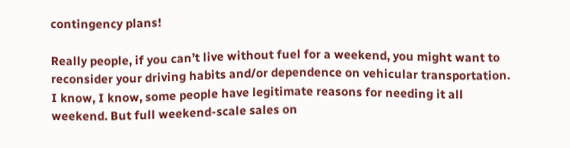contingency plans!

Really people, if you can’t live without fuel for a weekend, you might want to reconsider your driving habits and/or dependence on vehicular transportation. I know, I know, some people have legitimate reasons for needing it all weekend. But full weekend-scale sales on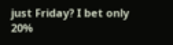just Friday? I bet only 20%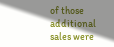of those additional sales were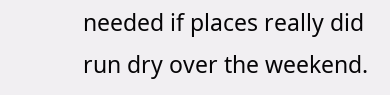needed if places really did run dry over the weekend.